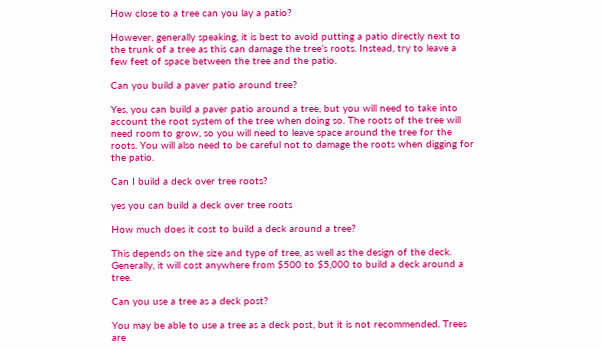How close to a tree can you lay a patio?

However, generally speaking, it is best to avoid putting a patio directly next to the trunk of a tree as this can damage the tree’s roots. Instead, try to leave a few feet of space between the tree and the patio.

Can you build a paver patio around tree?

Yes, you can build a paver patio around a tree, but you will need to take into account the root system of the tree when doing so. The roots of the tree will need room to grow, so you will need to leave space around the tree for the roots. You will also need to be careful not to damage the roots when digging for the patio.

Can I build a deck over tree roots?

yes you can build a deck over tree roots

How much does it cost to build a deck around a tree?

This depends on the size and type of tree, as well as the design of the deck. Generally, it will cost anywhere from $500 to $5,000 to build a deck around a tree.

Can you use a tree as a deck post?

You may be able to use a tree as a deck post, but it is not recommended. Trees are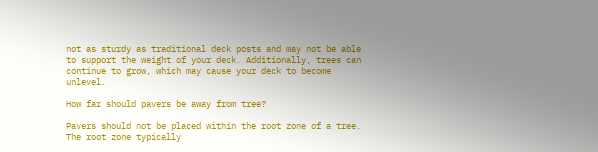not as sturdy as traditional deck posts and may not be able to support the weight of your deck. Additionally, trees can continue to grow, which may cause your deck to become unlevel.

How far should pavers be away from tree?

Pavers should not be placed within the root zone of a tree. The root zone typically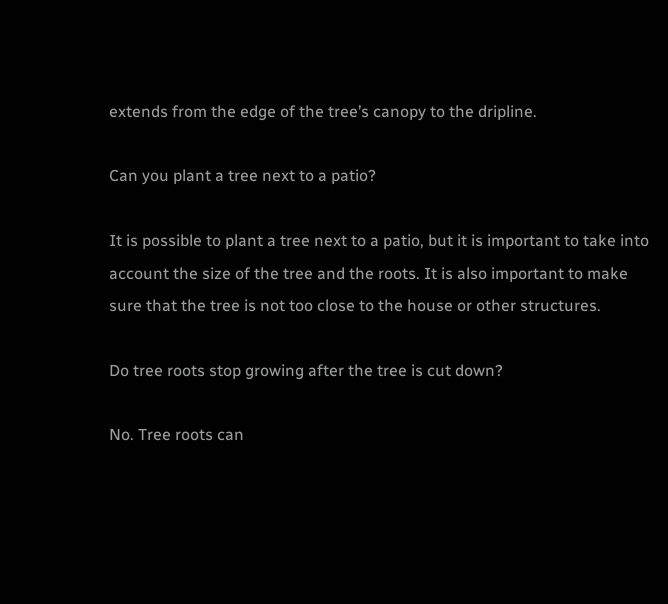extends from the edge of the tree’s canopy to the dripline.

Can you plant a tree next to a patio?

It is possible to plant a tree next to a patio, but it is important to take into account the size of the tree and the roots. It is also important to make sure that the tree is not too close to the house or other structures.

Do tree roots stop growing after the tree is cut down?

No. Tree roots can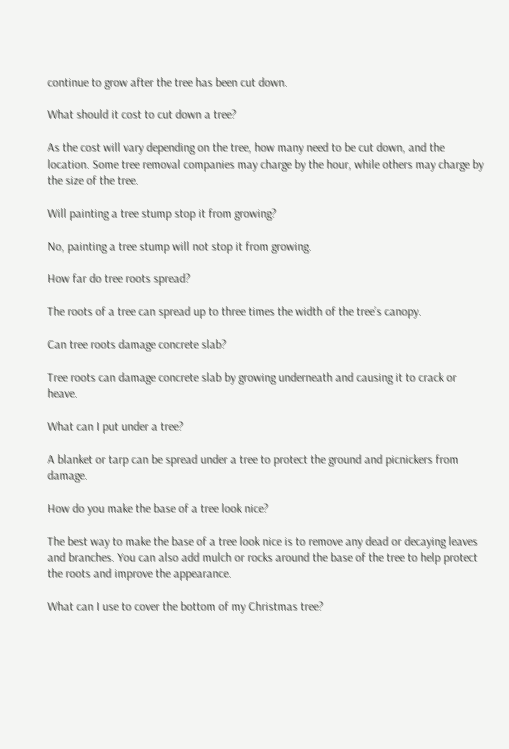continue to grow after the tree has been cut down.

What should it cost to cut down a tree?

As the cost will vary depending on the tree, how many need to be cut down, and the location. Some tree removal companies may charge by the hour, while others may charge by the size of the tree.

Will painting a tree stump stop it from growing?

No, painting a tree stump will not stop it from growing.

How far do tree roots spread?

The roots of a tree can spread up to three times the width of the tree’s canopy.

Can tree roots damage concrete slab?

Tree roots can damage concrete slab by growing underneath and causing it to crack or heave.

What can I put under a tree?

A blanket or tarp can be spread under a tree to protect the ground and picnickers from damage.

How do you make the base of a tree look nice?

The best way to make the base of a tree look nice is to remove any dead or decaying leaves and branches. You can also add mulch or rocks around the base of the tree to help protect the roots and improve the appearance.

What can I use to cover the bottom of my Christmas tree?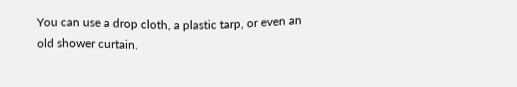You can use a drop cloth, a plastic tarp, or even an old shower curtain.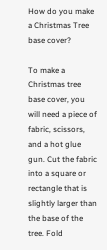How do you make a Christmas Tree base cover?

To make a Christmas tree base cover, you will need a piece of fabric, scissors, and a hot glue gun. Cut the fabric into a square or rectangle that is slightly larger than the base of the tree. Fold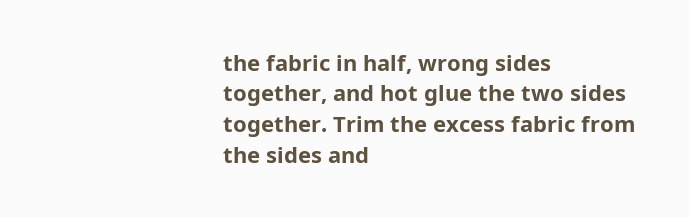the fabric in half, wrong sides together, and hot glue the two sides together. Trim the excess fabric from the sides and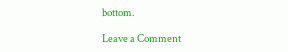bottom.

Leave a Comment